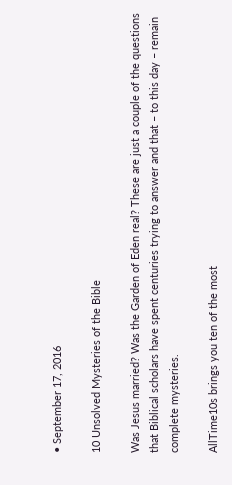• September 17, 2016

10 Unsolved Mysteries of the Bible

Was Jesus married? Was the Garden of Eden real? These are just a couple of the questions that Biblical scholars have spent centuries trying to answer and that – to this day – remain complete mysteries.

AllTime10s brings you ten of the most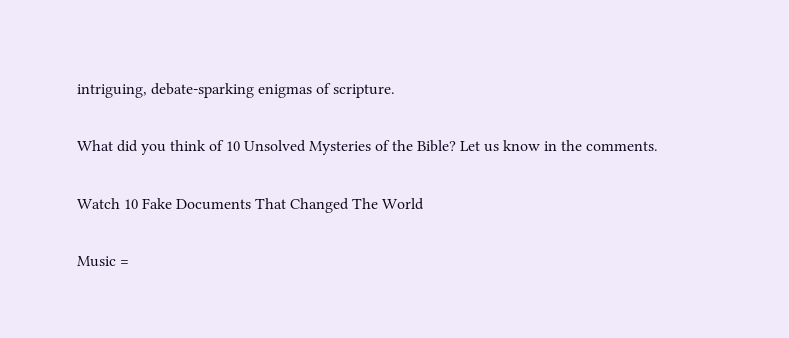intriguing, debate-sparking enigmas of scripture.

What did you think of 10 Unsolved Mysteries of the Bible? Let us know in the comments.

Watch 10 Fake Documents That Changed The World

Music =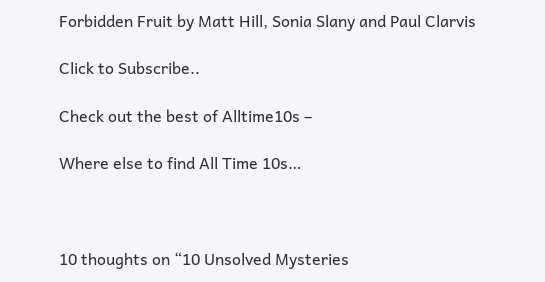Forbidden Fruit by Matt Hill, Sonia Slany and Paul Clarvis

Click to Subscribe..

Check out the best of Alltime10s –

Where else to find All Time 10s…



10 thoughts on “10 Unsolved Mysteries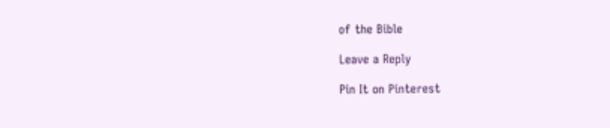of the Bible

Leave a Reply

Pin It on Pinterest